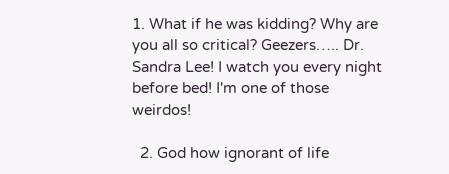1. What if he was kidding? Why are you all so critical? Geezers….. Dr. Sandra Lee! I watch you every night before bed! I'm one of those weirdos!

  2. God how ignorant of life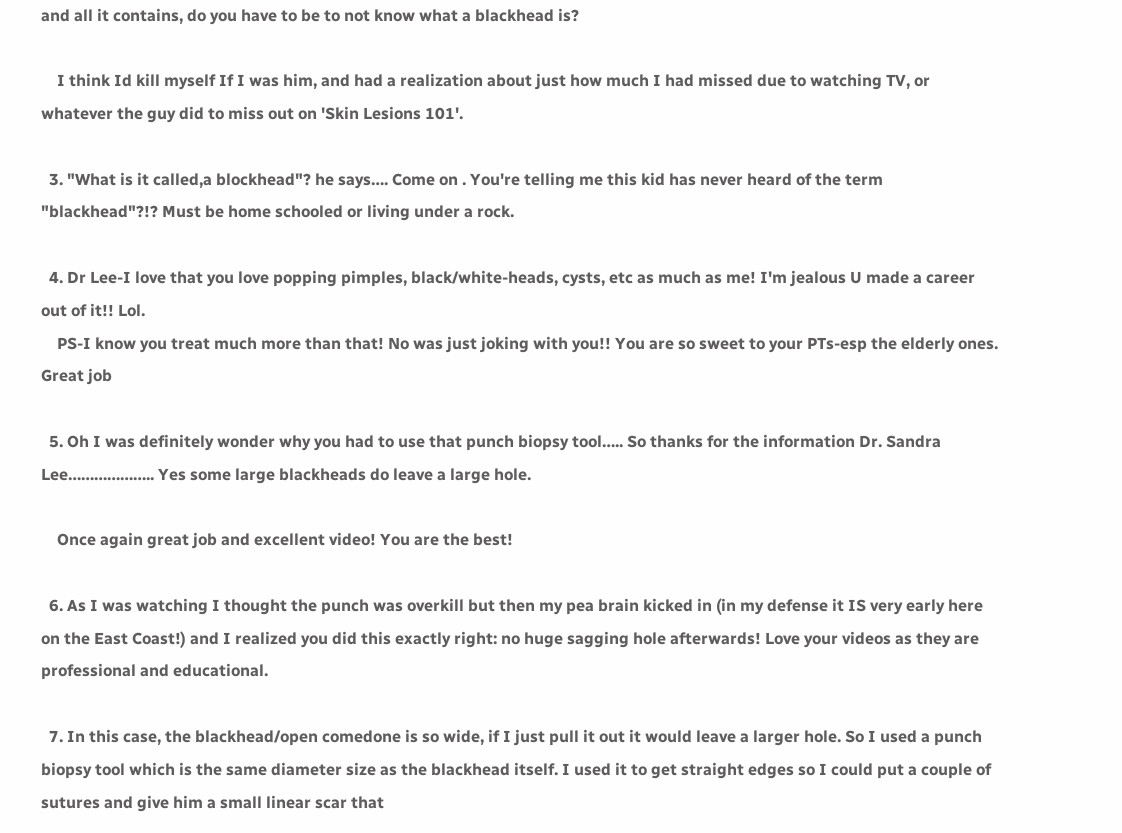and all it contains, do you have to be to not know what a blackhead is?

    I think Id kill myself If I was him, and had a realization about just how much I had missed due to watching TV, or whatever the guy did to miss out on 'Skin Lesions 101'.

  3. "What is it called,a blockhead"? he says…. Come on . You're telling me this kid has never heard of the term "blackhead"?!? Must be home schooled or living under a rock.

  4. Dr Lee-I love that you love popping pimples, black/white-heads, cysts, etc as much as me! I'm jealous U made a career out of it!! Lol.
    PS-I know you treat much more than that! No was just joking with you!! You are so sweet to your PTs-esp the elderly ones. Great job

  5. Oh I was definitely wonder why you had to use that punch biopsy tool….. So thanks for the information Dr. Sandra Lee……………….. Yes some large blackheads do leave a large hole.

    Once again great job and excellent video! You are the best!

  6. As I was watching I thought the punch was overkill but then my pea brain kicked in (in my defense it IS very early here on the East Coast!) and I realized you did this exactly right: no huge sagging hole afterwards! Love your videos as they are professional and educational.

  7. In this case, the blackhead/open comedone is so wide, if I just pull it out it would leave a larger hole. So I used a punch biopsy tool which is the same diameter size as the blackhead itself. I used it to get straight edges so I could put a couple of sutures and give him a small linear scar that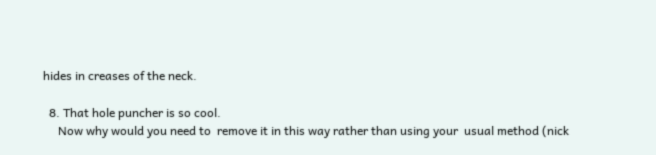hides in creases of the neck.

  8. That hole puncher is so cool.
     Now why would you need to  remove it in this way rather than using your  usual method (nick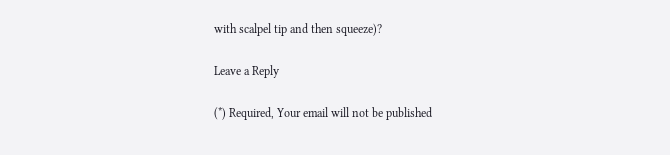with scalpel tip and then squeeze)?

Leave a Reply

(*) Required, Your email will not be published